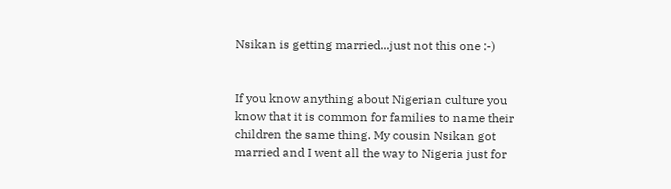Nsikan is getting married...just not this one :-)


If you know anything about Nigerian culture you know that it is common for families to name their children the same thing. My cousin Nsikan got married and I went all the way to Nigeria just for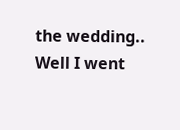the wedding.. Well I went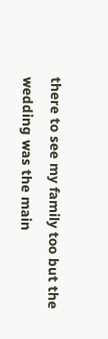there to see my family too but the wedding was the main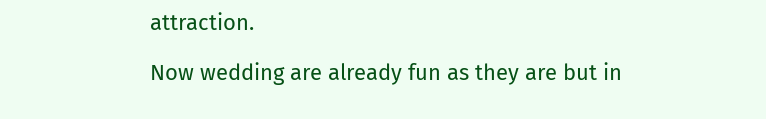attraction.

Now wedding are already fun as they are but in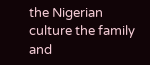the Nigerian culture the family and